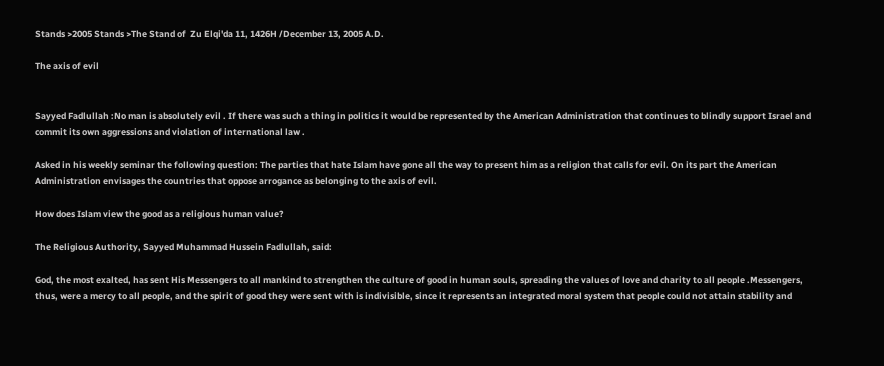Stands >2005 Stands >The Stand of  Zu Elqi'da 11, 1426H /December 13, 2005 A.D.

The axis of evil


Sayyed Fadlullah :No man is absolutely evil . If there was such a thing in politics it would be represented by the American Administration that continues to blindly support Israel and commit its own aggressions and violation of international law .

Asked in his weekly seminar the following question: The parties that hate Islam have gone all the way to present him as a religion that calls for evil. On its part the American Administration envisages the countries that oppose arrogance as belonging to the axis of evil.

How does Islam view the good as a religious human value?

The Religious Authority, Sayyed Muhammad Hussein Fadlullah, said:

God, the most exalted, has sent His Messengers to all mankind to strengthen the culture of good in human souls, spreading the values of love and charity to all people .Messengers, thus, were a mercy to all people, and the spirit of good they were sent with is indivisible, since it represents an integrated moral system that people could not attain stability and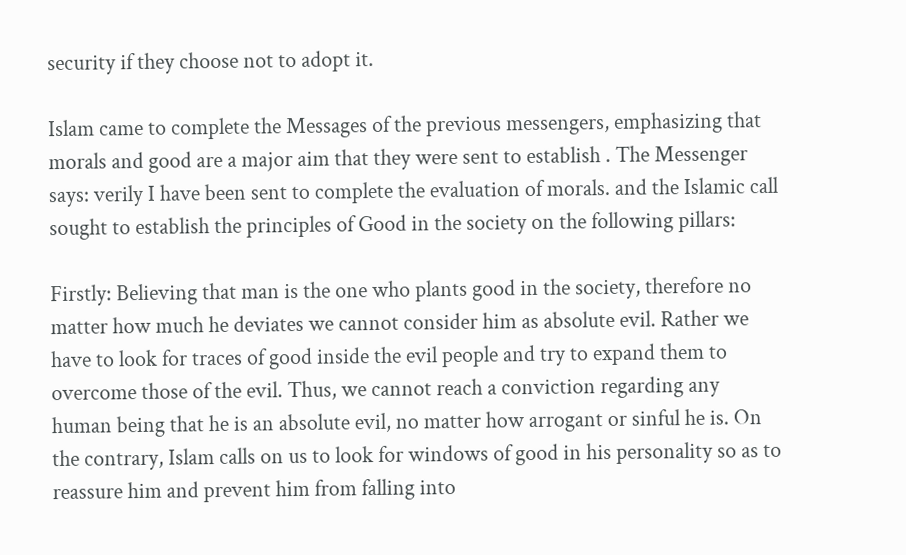security if they choose not to adopt it.

Islam came to complete the Messages of the previous messengers, emphasizing that morals and good are a major aim that they were sent to establish . The Messenger says: verily I have been sent to complete the evaluation of morals. and the Islamic call sought to establish the principles of Good in the society on the following pillars:

Firstly: Believing that man is the one who plants good in the society, therefore no matter how much he deviates we cannot consider him as absolute evil. Rather we have to look for traces of good inside the evil people and try to expand them to overcome those of the evil. Thus, we cannot reach a conviction regarding any human being that he is an absolute evil, no matter how arrogant or sinful he is. On the contrary, Islam calls on us to look for windows of good in his personality so as to reassure him and prevent him from falling into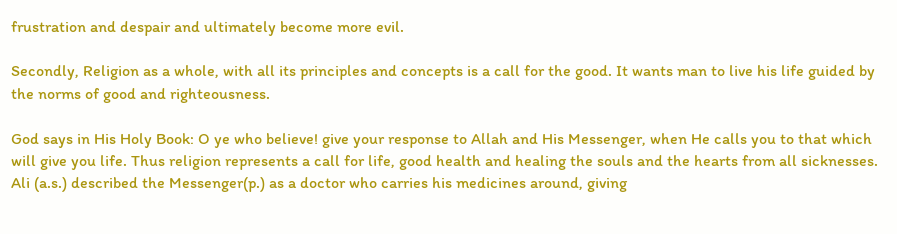frustration and despair and ultimately become more evil.

Secondly, Religion as a whole, with all its principles and concepts is a call for the good. It wants man to live his life guided by the norms of good and righteousness.

God says in His Holy Book: O ye who believe! give your response to Allah and His Messenger, when He calls you to that which will give you life. Thus religion represents a call for life, good health and healing the souls and the hearts from all sicknesses. Ali (a.s.) described the Messenger(p.) as a doctor who carries his medicines around, giving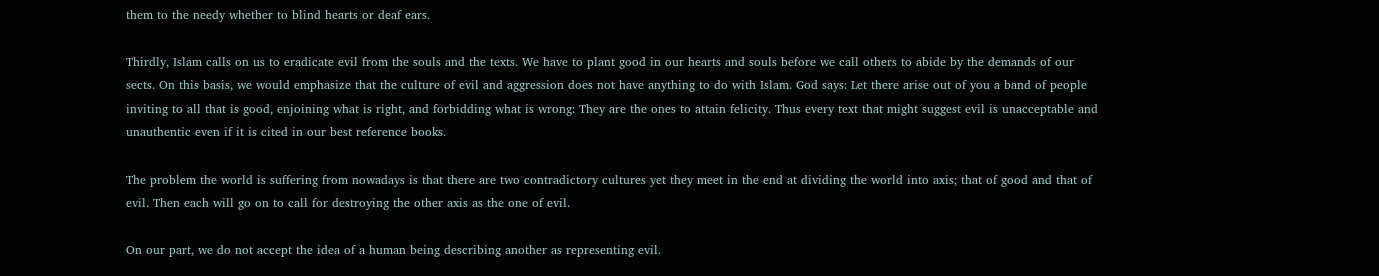them to the needy whether to blind hearts or deaf ears.

Thirdly, Islam calls on us to eradicate evil from the souls and the texts. We have to plant good in our hearts and souls before we call others to abide by the demands of our sects. On this basis, we would emphasize that the culture of evil and aggression does not have anything to do with Islam. God says: Let there arise out of you a band of people inviting to all that is good, enjoining what is right, and forbidding what is wrong: They are the ones to attain felicity. Thus every text that might suggest evil is unacceptable and unauthentic even if it is cited in our best reference books.

The problem the world is suffering from nowadays is that there are two contradictory cultures yet they meet in the end at dividing the world into axis; that of good and that of evil. Then each will go on to call for destroying the other axis as the one of evil.

On our part, we do not accept the idea of a human being describing another as representing evil.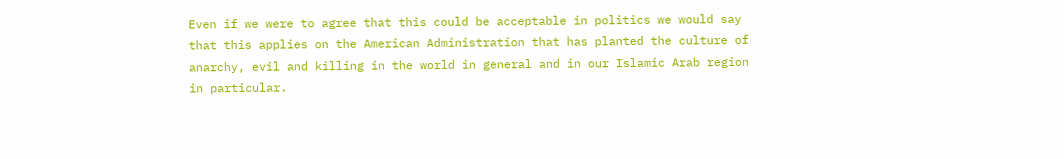Even if we were to agree that this could be acceptable in politics we would say that this applies on the American Administration that has planted the culture of anarchy, evil and killing in the world in general and in our Islamic Arab region in particular.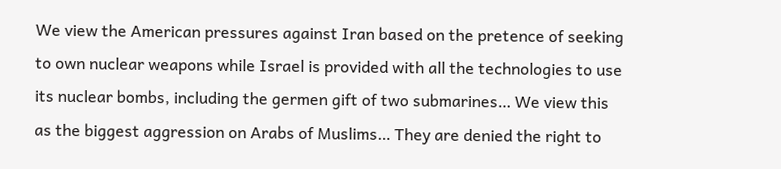We view the American pressures against Iran based on the pretence of seeking to own nuclear weapons while Israel is provided with all the technologies to use its nuclear bombs, including the germen gift of two submarines… We view this as the biggest aggression on Arabs of Muslims… They are denied the right to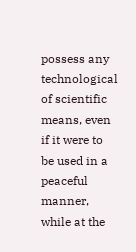possess any technological of scientific means, even if it were to be used in a peaceful manner, while at the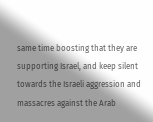same time boosting that they are supporting Israel, and keep silent towards the Israeli aggression and massacres against the Arab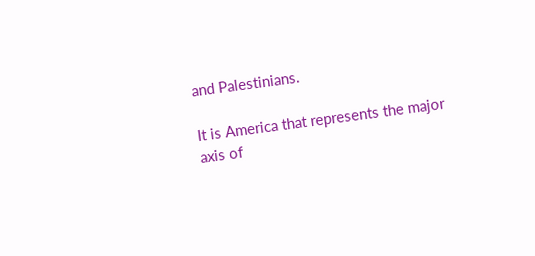and Palestinians.

It is America that represents the major axis of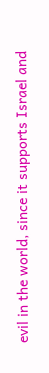evil in the world, since it supports Israel and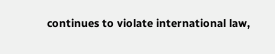continues to violate international law,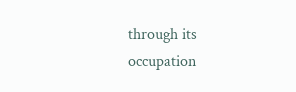through its occupation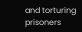and torturing prisoners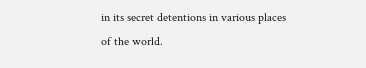in its secret detentions in various places of the world.